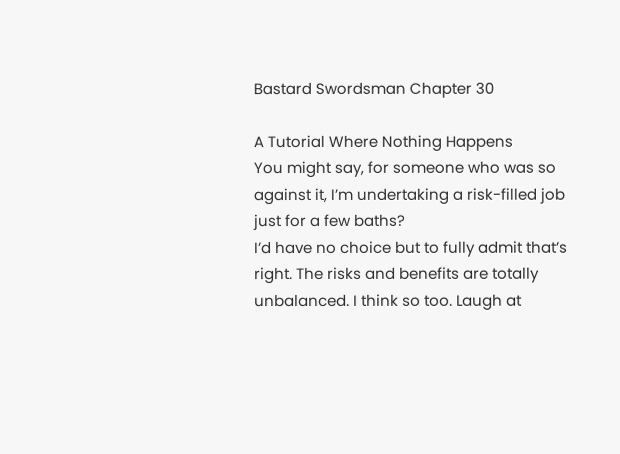Bastard Swordsman Chapter 30

A Tutorial Where Nothing Happens
You might say, for someone who was so against it, I’m undertaking a risk-filled job just for a few baths?
I’d have no choice but to fully admit that’s right. The risks and benefits are totally unbalanced. I think so too. Laugh at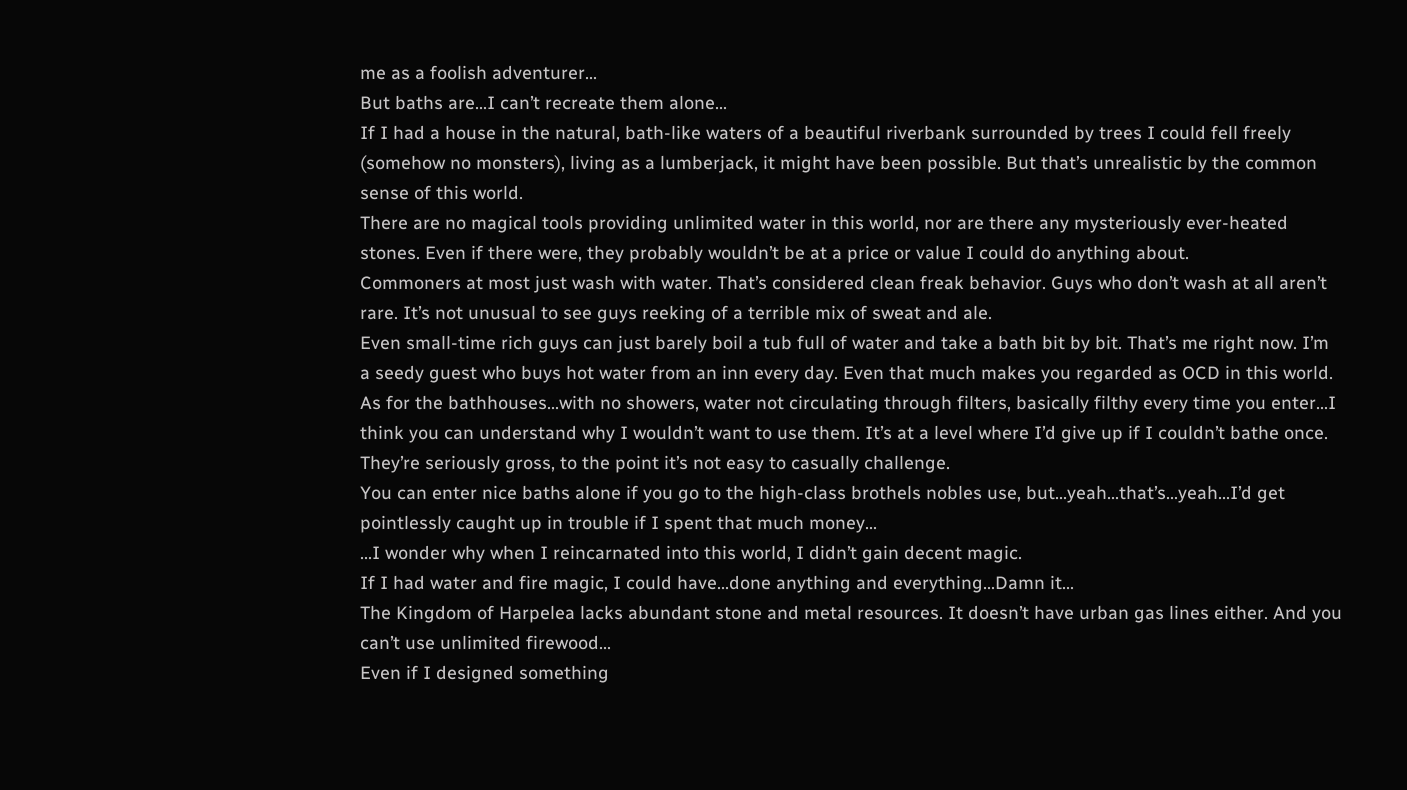me as a foolish adventurer…
But baths are…I can’t recreate them alone…
If I had a house in the natural, bath-like waters of a beautiful riverbank surrounded by trees I could fell freely (somehow no monsters), living as a lumberjack, it might have been possible. But that’s unrealistic by the common sense of this world.
There are no magical tools providing unlimited water in this world, nor are there any mysteriously ever-heated stones. Even if there were, they probably wouldn’t be at a price or value I could do anything about.
Commoners at most just wash with water. That’s considered clean freak behavior. Guys who don’t wash at all aren’t rare. It’s not unusual to see guys reeking of a terrible mix of sweat and ale.
Even small-time rich guys can just barely boil a tub full of water and take a bath bit by bit. That’s me right now. I’m a seedy guest who buys hot water from an inn every day. Even that much makes you regarded as OCD in this world.
As for the bathhouses…with no showers, water not circulating through filters, basically filthy every time you enter…I think you can understand why I wouldn’t want to use them. It’s at a level where I’d give up if I couldn’t bathe once. They’re seriously gross, to the point it’s not easy to casually challenge.
You can enter nice baths alone if you go to the high-class brothels nobles use, but…yeah…that’s…yeah…I’d get pointlessly caught up in trouble if I spent that much money…
…I wonder why when I reincarnated into this world, I didn’t gain decent magic.
If I had water and fire magic, I could have…done anything and everything…Damn it…
The Kingdom of Harpelea lacks abundant stone and metal resources. It doesn’t have urban gas lines either. And you can’t use unlimited firewood…
Even if I designed something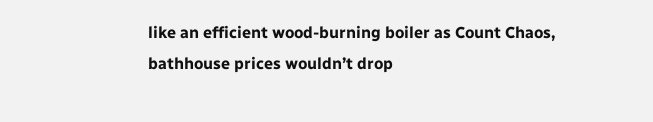like an efficient wood-burning boiler as Count Chaos, bathhouse prices wouldn’t drop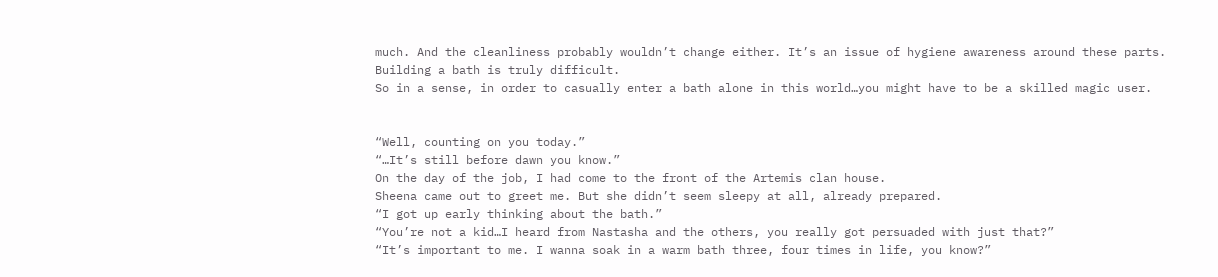much. And the cleanliness probably wouldn’t change either. It’s an issue of hygiene awareness around these parts.
Building a bath is truly difficult.
So in a sense, in order to casually enter a bath alone in this world…you might have to be a skilled magic user.


“Well, counting on you today.”
“…It’s still before dawn you know.”
On the day of the job, I had come to the front of the Artemis clan house.
Sheena came out to greet me. But she didn’t seem sleepy at all, already prepared.
“I got up early thinking about the bath.”
“You’re not a kid…I heard from Nastasha and the others, you really got persuaded with just that?”
“It’s important to me. I wanna soak in a warm bath three, four times in life, you know?”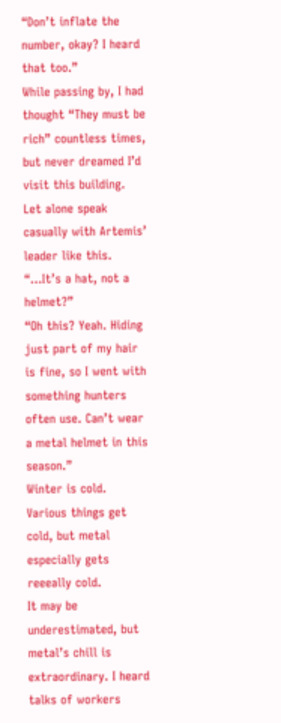“Don’t inflate the number, okay? I heard that too.”
While passing by, I had thought “They must be rich” countless times, but never dreamed I’d visit this building. Let alone speak casually with Artemis’ leader like this.
“…It’s a hat, not a helmet?”
“Oh this? Yeah. Hiding just part of my hair is fine, so I went with something hunters often use. Can’t wear a metal helmet in this season.”
Winter is cold. Various things get cold, but metal especially gets reeeally cold.
It may be underestimated, but metal’s chill is extraordinary. I heard talks of workers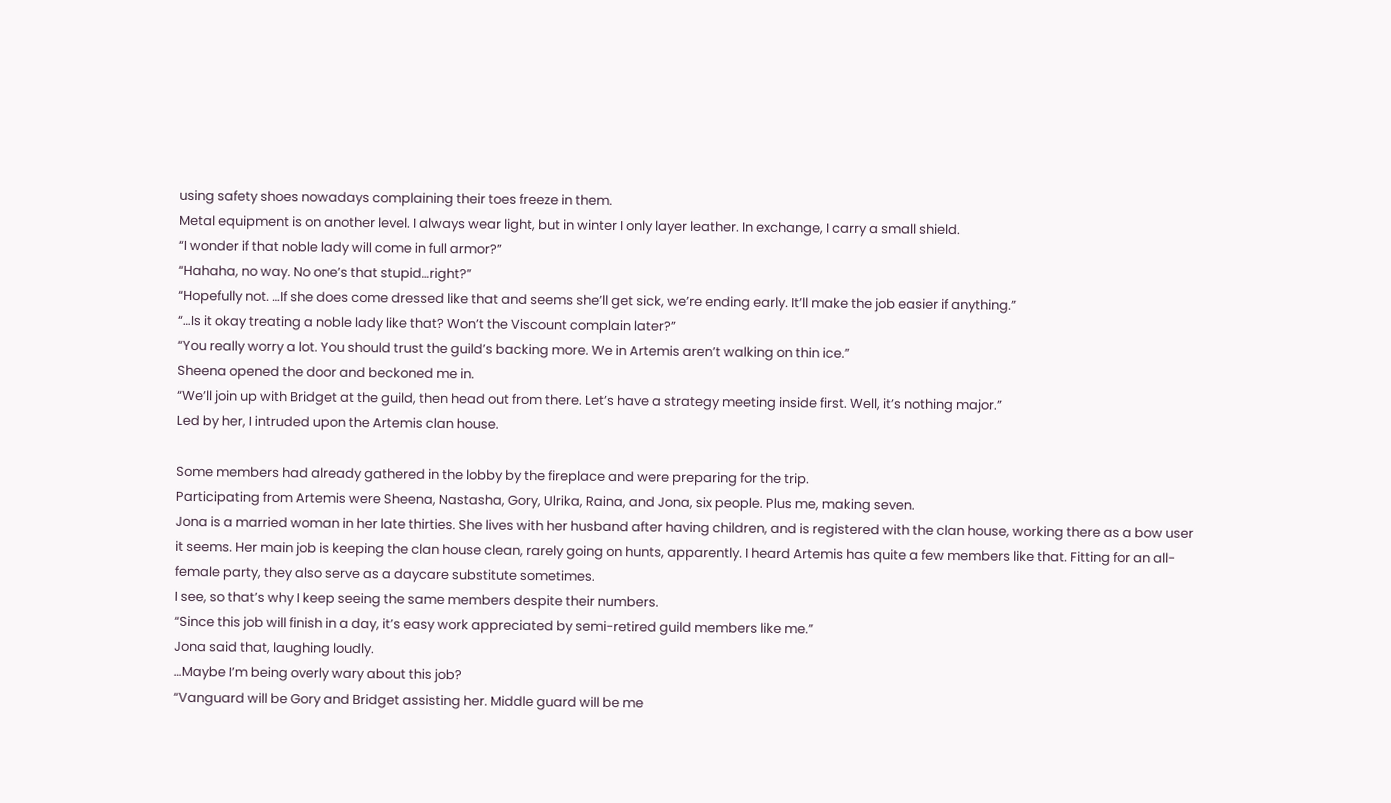using safety shoes nowadays complaining their toes freeze in them.
Metal equipment is on another level. I always wear light, but in winter I only layer leather. In exchange, I carry a small shield.
“I wonder if that noble lady will come in full armor?”
“Hahaha, no way. No one’s that stupid…right?”
“Hopefully not. …If she does come dressed like that and seems she’ll get sick, we’re ending early. It’ll make the job easier if anything.”
“…Is it okay treating a noble lady like that? Won’t the Viscount complain later?”
“You really worry a lot. You should trust the guild’s backing more. We in Artemis aren’t walking on thin ice.”
Sheena opened the door and beckoned me in.
“We’ll join up with Bridget at the guild, then head out from there. Let’s have a strategy meeting inside first. Well, it’s nothing major.”
Led by her, I intruded upon the Artemis clan house.

Some members had already gathered in the lobby by the fireplace and were preparing for the trip.
Participating from Artemis were Sheena, Nastasha, Gory, Ulrika, Raina, and Jona, six people. Plus me, making seven.
Jona is a married woman in her late thirties. She lives with her husband after having children, and is registered with the clan house, working there as a bow user it seems. Her main job is keeping the clan house clean, rarely going on hunts, apparently. I heard Artemis has quite a few members like that. Fitting for an all-female party, they also serve as a daycare substitute sometimes.
I see, so that’s why I keep seeing the same members despite their numbers.
“Since this job will finish in a day, it’s easy work appreciated by semi-retired guild members like me.”
Jona said that, laughing loudly.
…Maybe I’m being overly wary about this job?
“Vanguard will be Gory and Bridget assisting her. Middle guard will be me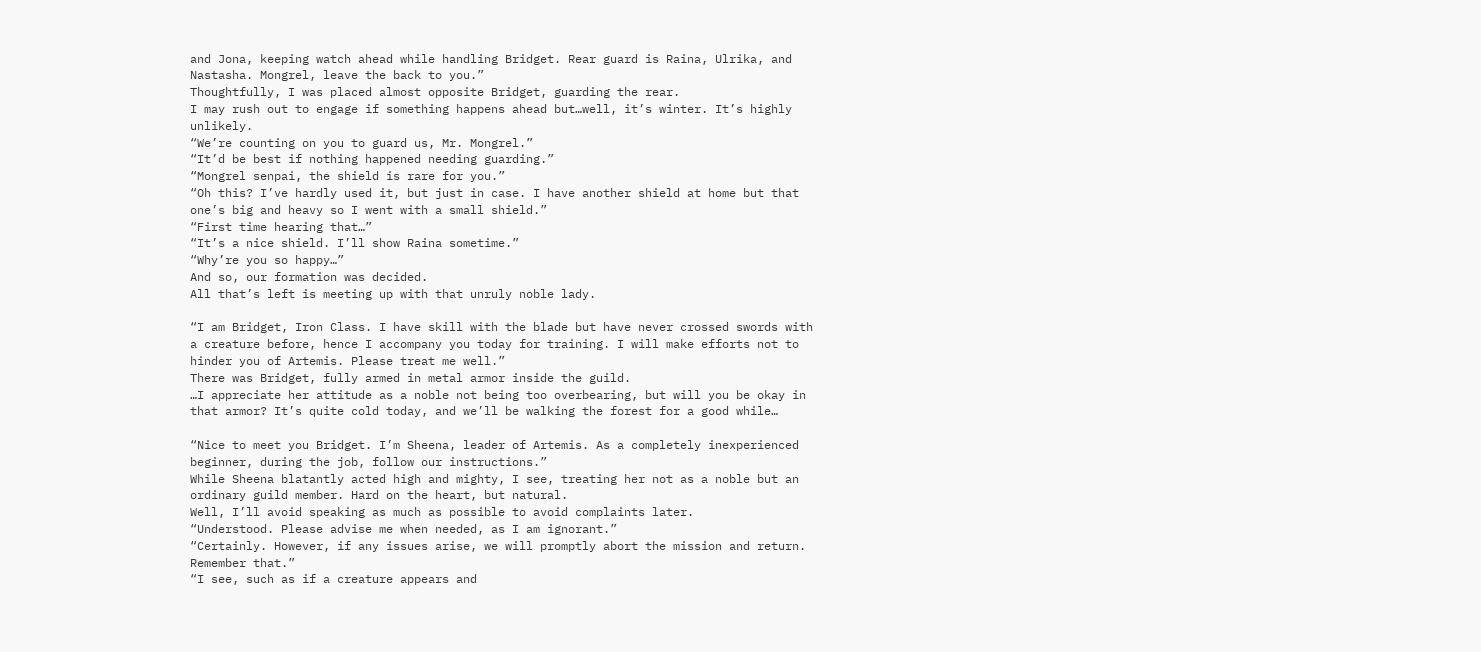and Jona, keeping watch ahead while handling Bridget. Rear guard is Raina, Ulrika, and Nastasha. Mongrel, leave the back to you.”
Thoughtfully, I was placed almost opposite Bridget, guarding the rear.
I may rush out to engage if something happens ahead but…well, it’s winter. It’s highly unlikely.
“We’re counting on you to guard us, Mr. Mongrel.”
“It’d be best if nothing happened needing guarding.”
“Mongrel senpai, the shield is rare for you.”
“Oh this? I’ve hardly used it, but just in case. I have another shield at home but that one’s big and heavy so I went with a small shield.”
“First time hearing that…”
“It’s a nice shield. I’ll show Raina sometime.”
“Why’re you so happy…”
And so, our formation was decided.
All that’s left is meeting up with that unruly noble lady.

“I am Bridget, Iron Class. I have skill with the blade but have never crossed swords with a creature before, hence I accompany you today for training. I will make efforts not to hinder you of Artemis. Please treat me well.”
There was Bridget, fully armed in metal armor inside the guild.
…I appreciate her attitude as a noble not being too overbearing, but will you be okay in that armor? It’s quite cold today, and we’ll be walking the forest for a good while…

“Nice to meet you Bridget. I’m Sheena, leader of Artemis. As a completely inexperienced beginner, during the job, follow our instructions.”
While Sheena blatantly acted high and mighty, I see, treating her not as a noble but an ordinary guild member. Hard on the heart, but natural.
Well, I’ll avoid speaking as much as possible to avoid complaints later.
“Understood. Please advise me when needed, as I am ignorant.”
“Certainly. However, if any issues arise, we will promptly abort the mission and return. Remember that.”
“I see, such as if a creature appears and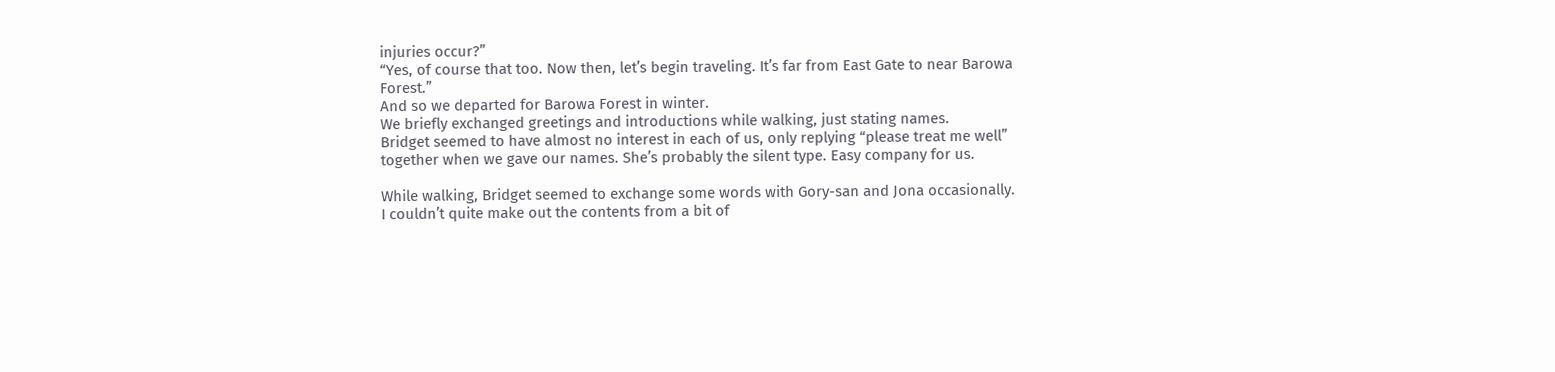injuries occur?”
“Yes, of course that too. Now then, let’s begin traveling. It’s far from East Gate to near Barowa Forest.”
And so we departed for Barowa Forest in winter.
We briefly exchanged greetings and introductions while walking, just stating names.
Bridget seemed to have almost no interest in each of us, only replying “please treat me well” together when we gave our names. She’s probably the silent type. Easy company for us.

While walking, Bridget seemed to exchange some words with Gory-san and Jona occasionally.
I couldn’t quite make out the contents from a bit of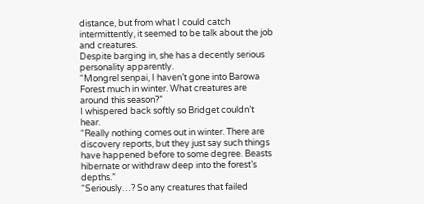distance, but from what I could catch intermittently, it seemed to be talk about the job and creatures.
Despite barging in, she has a decently serious personality apparently.
“Mongrel senpai, I haven’t gone into Barowa Forest much in winter. What creatures are around this season?”
I whispered back softly so Bridget couldn’t hear.
“Really nothing comes out in winter. There are discovery reports, but they just say such things have happened before to some degree. Beasts hibernate or withdraw deep into the forest’s depths.”
“Seriously…? So any creatures that failed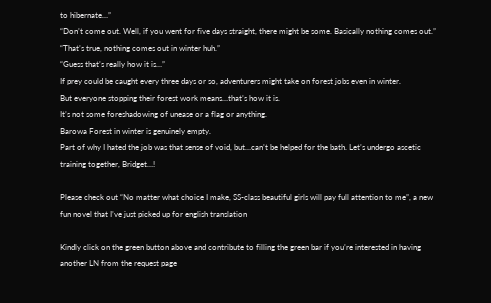to hibernate…”
“Don’t come out. Well, if you went for five days straight, there might be some. Basically nothing comes out.”
“That’s true, nothing comes out in winter huh.”
“Guess that’s really how it is…”
If prey could be caught every three days or so, adventurers might take on forest jobs even in winter.
But everyone stopping their forest work means…that’s how it is.
It’s not some foreshadowing of unease or a flag or anything.
Barowa Forest in winter is genuinely empty.
Part of why I hated the job was that sense of void, but…can’t be helped for the bath. Let’s undergo ascetic training together, Bridget…!

Please check out “No matter what choice I make, SS-class beautiful girls will pay full attention to me”, a new fun novel that I’ve just picked up for english translation

Kindly click on the green button above and contribute to filling the green bar if you’re interested in having another LN from the request page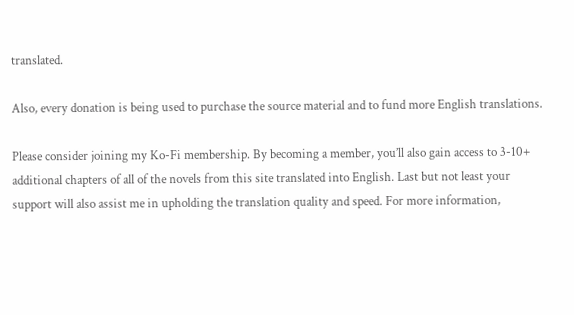translated.

Also, every donation is being used to purchase the source material and to fund more English translations.

Please consider joining my Ko-Fi membership. By becoming a member, you’ll also gain access to 3-10+ additional chapters of all of the novels from this site translated into English. Last but not least your support will also assist me in upholding the translation quality and speed. For more information,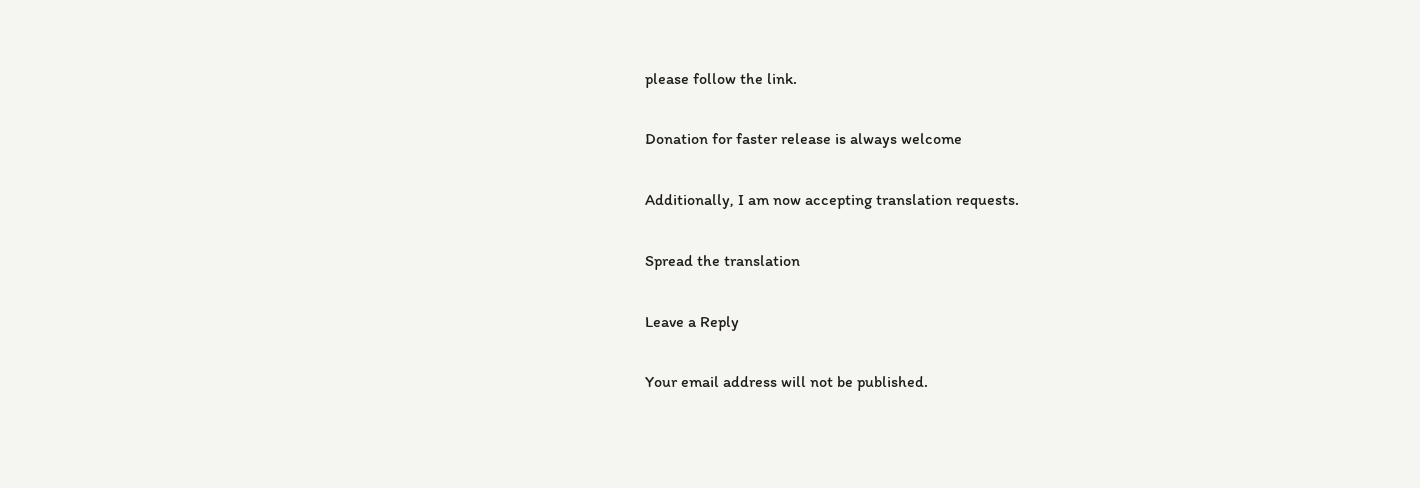please follow the link.

Donation for faster release is always welcome

Additionally, I am now accepting translation requests.

Spread the translation

Leave a Reply

Your email address will not be published.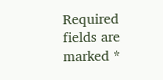Required fields are marked *